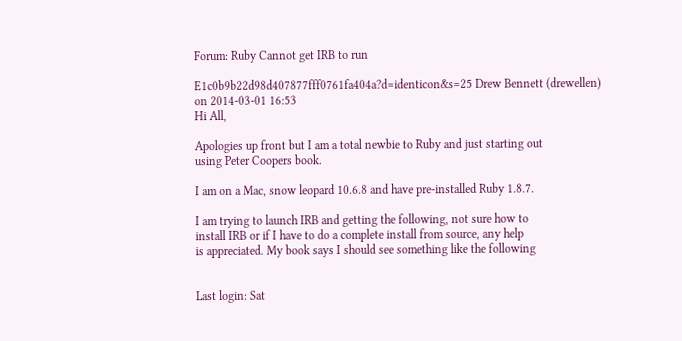Forum: Ruby Cannot get IRB to run

E1c0b9b22d98d407877fff0761fa404a?d=identicon&s=25 Drew Bennett (drewellen)
on 2014-03-01 16:53
Hi All,

Apologies up front but I am a total newbie to Ruby and just starting out
using Peter Coopers book.

I am on a Mac, snow leopard 10.6.8 and have pre-installed Ruby 1.8.7.

I am trying to launch IRB and getting the following, not sure how to
install IRB or if I have to do a complete install from source, any help
is appreciated. My book says I should see something like the following


Last login: Sat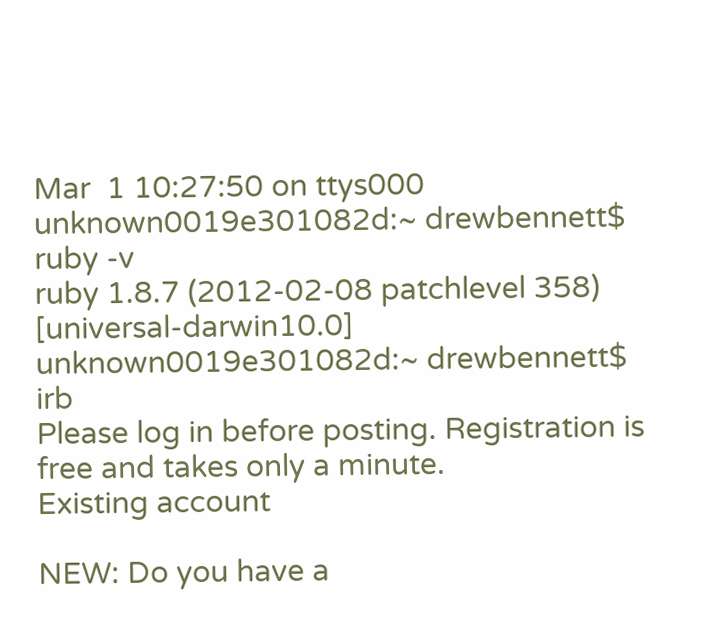Mar  1 10:27:50 on ttys000
unknown0019e301082d:~ drewbennett$ ruby -v
ruby 1.8.7 (2012-02-08 patchlevel 358) [universal-darwin10.0]
unknown0019e301082d:~ drewbennett$ irb
Please log in before posting. Registration is free and takes only a minute.
Existing account

NEW: Do you have a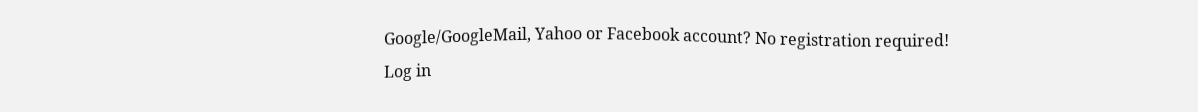Google/GoogleMail, Yahoo or Facebook account? No registration required!
Log in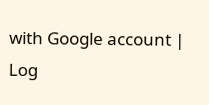with Google account | Log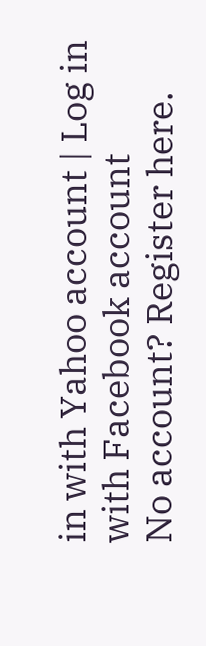in with Yahoo account | Log in with Facebook account
No account? Register here.